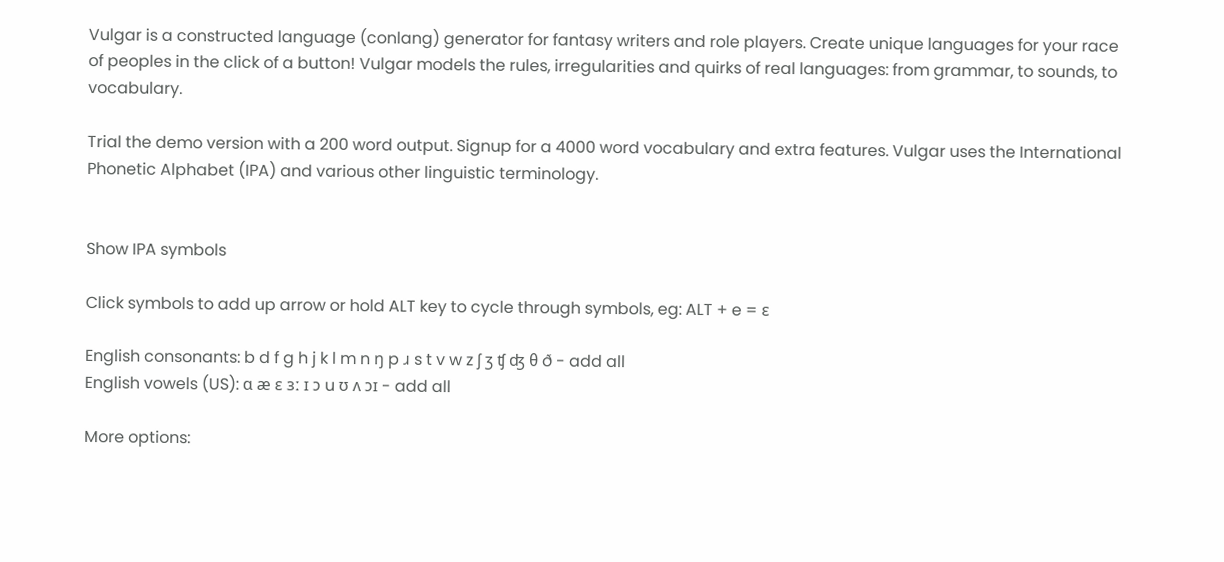Vulgar is a constructed language (conlang) generator for fantasy writers and role players. Create unique languages for your race of peoples in the click of a button! Vulgar models the rules, irregularities and quirks of real languages: from grammar, to sounds, to vocabulary.

Trial the demo version with a 200 word output. Signup for a 4000 word vocabulary and extra features. Vulgar uses the International Phonetic Alphabet (IPA) and various other linguistic terminology.


Show IPA symbols

Click symbols to add up arrow or hold ALT key to cycle through symbols, eg: ALT + e = ɛ

English consonants: b d f g h j k l m n ŋ p ɹ s t v w z ʃ ʒ ʧ ʤ θ ð - add all
English vowels (US): ɑ æ ɛ ɜː ɪ ɔ u ʊ ʌ ɔɪ - add all

More options: